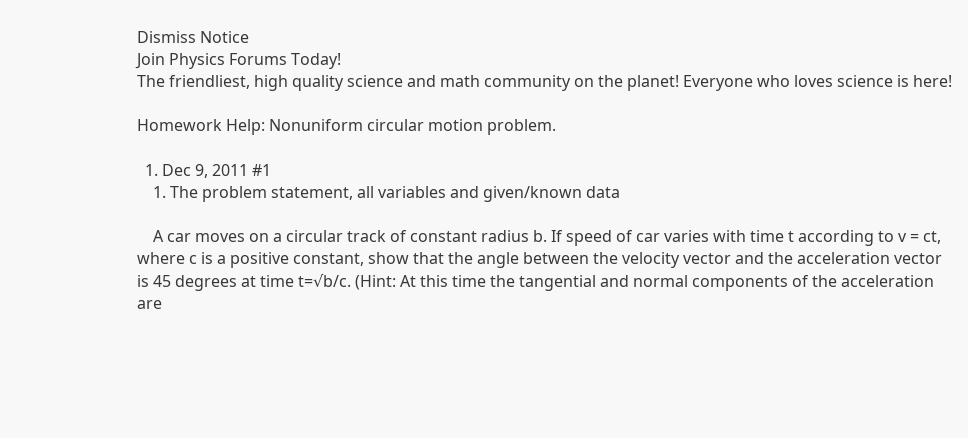Dismiss Notice
Join Physics Forums Today!
The friendliest, high quality science and math community on the planet! Everyone who loves science is here!

Homework Help: Nonuniform circular motion problem.

  1. Dec 9, 2011 #1
    1. The problem statement, all variables and given/known data

    A car moves on a circular track of constant radius b. If speed of car varies with time t according to v = ct, where c is a positive constant, show that the angle between the velocity vector and the acceleration vector is 45 degrees at time t=√b/c. (Hint: At this time the tangential and normal components of the acceleration are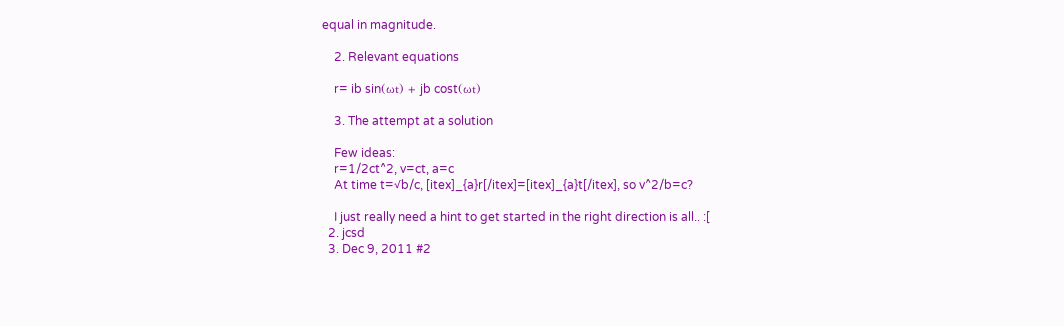equal in magnitude.

    2. Relevant equations

    r= ib sin(ωt) + jb cost(ωt)

    3. The attempt at a solution

    Few ideas:
    r=1/2ct^2, v=ct, a=c
    At time t=√b/c, [itex]_{a}r[/itex]=[itex]_{a}t[/itex], so v^2/b=c?

    I just really need a hint to get started in the right direction is all.. :[
  2. jcsd
  3. Dec 9, 2011 #2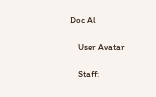Doc Al

    User Avatar

    Staff: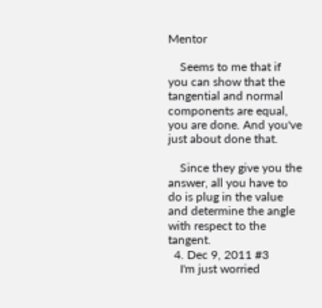Mentor

    Seems to me that if you can show that the tangential and normal components are equal, you are done. And you've just about done that.

    Since they give you the answer, all you have to do is plug in the value and determine the angle with respect to the tangent.
  4. Dec 9, 2011 #3
    I'm just worried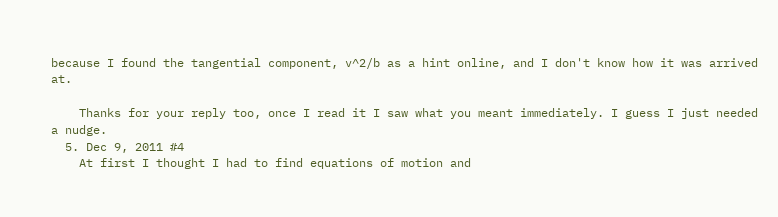because I found the tangential component, v^2/b as a hint online, and I don't know how it was arrived at.

    Thanks for your reply too, once I read it I saw what you meant immediately. I guess I just needed a nudge.
  5. Dec 9, 2011 #4
    At first I thought I had to find equations of motion and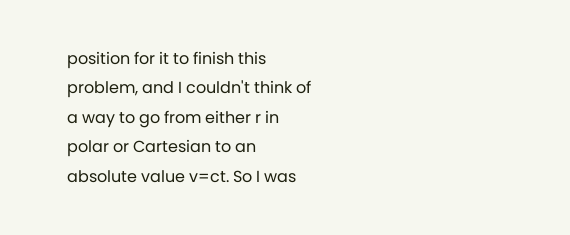position for it to finish this problem, and I couldn't think of a way to go from either r in polar or Cartesian to an absolute value v=ct. So I was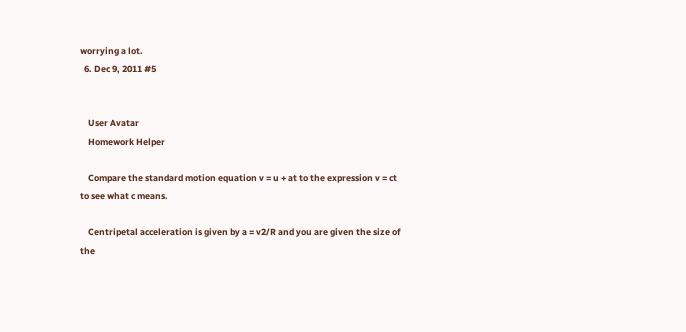worrying a lot.
  6. Dec 9, 2011 #5


    User Avatar
    Homework Helper

    Compare the standard motion equation v = u + at to the expression v = ct to see what c means.

    Centripetal acceleration is given by a = v2/R and you are given the size of the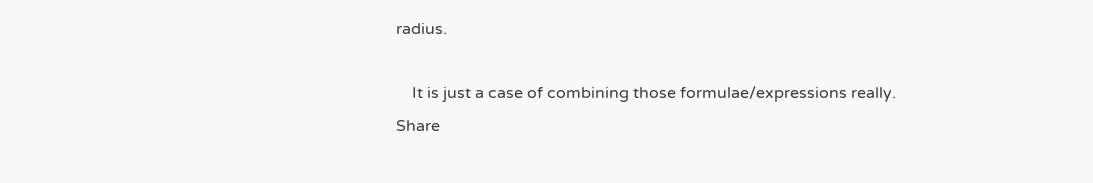radius.

    It is just a case of combining those formulae/expressions really.
Share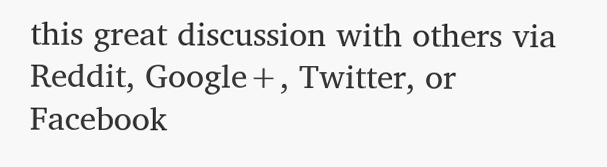this great discussion with others via Reddit, Google+, Twitter, or Facebook